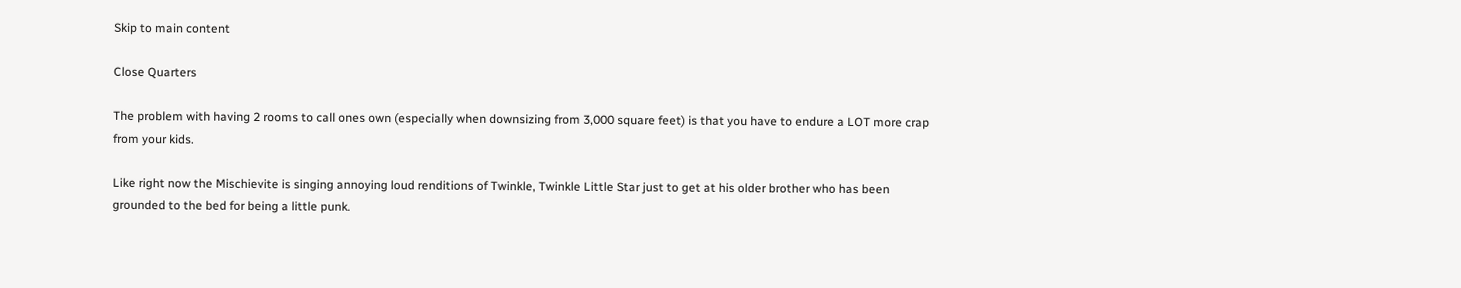Skip to main content

Close Quarters

The problem with having 2 rooms to call ones own (especially when downsizing from 3,000 square feet) is that you have to endure a LOT more crap from your kids.

Like right now the Mischievite is singing annoying loud renditions of Twinkle, Twinkle Little Star just to get at his older brother who has been grounded to the bed for being a little punk.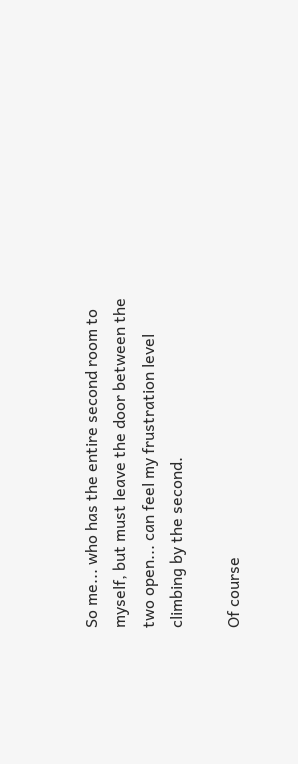So me... who has the entire second room to myself, but must leave the door between the two open... can feel my frustration level climbing by the second.

Of course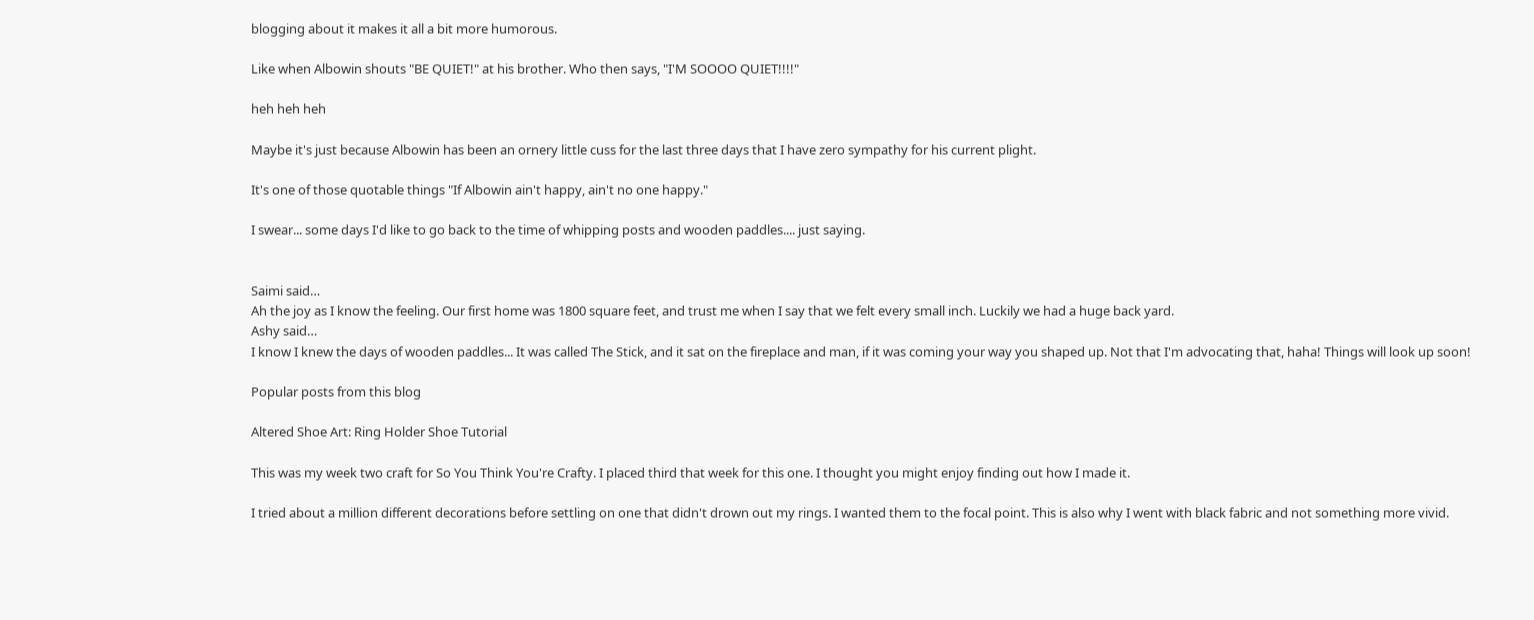blogging about it makes it all a bit more humorous.

Like when Albowin shouts "BE QUIET!" at his brother. Who then says, "I'M SOOOO QUIET!!!!"

heh heh heh

Maybe it's just because Albowin has been an ornery little cuss for the last three days that I have zero sympathy for his current plight.

It's one of those quotable things "If Albowin ain't happy, ain't no one happy."

I swear... some days I'd like to go back to the time of whipping posts and wooden paddles.... just saying.


Saimi said…
Ah the joy as I know the feeling. Our first home was 1800 square feet, and trust me when I say that we felt every small inch. Luckily we had a huge back yard.
Ashy said…
I know I knew the days of wooden paddles... It was called The Stick, and it sat on the fireplace and man, if it was coming your way you shaped up. Not that I'm advocating that, haha! Things will look up soon!

Popular posts from this blog

Altered Shoe Art: Ring Holder Shoe Tutorial

This was my week two craft for So You Think You're Crafty. I placed third that week for this one. I thought you might enjoy finding out how I made it.

I tried about a million different decorations before settling on one that didn't drown out my rings. I wanted them to the focal point. This is also why I went with black fabric and not something more vivid.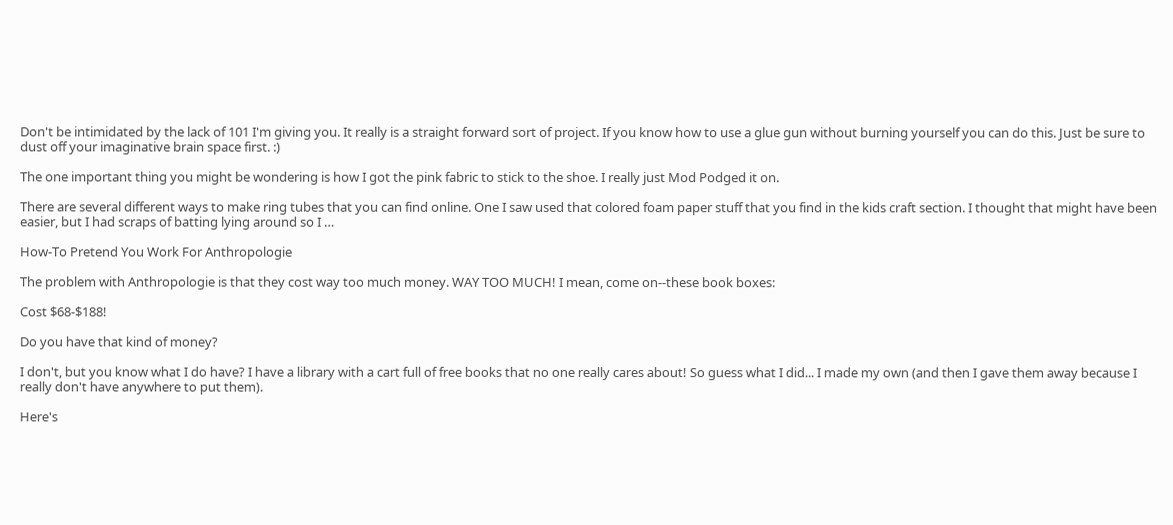Don't be intimidated by the lack of 101 I'm giving you. It really is a straight forward sort of project. If you know how to use a glue gun without burning yourself you can do this. Just be sure to dust off your imaginative brain space first. :)

The one important thing you might be wondering is how I got the pink fabric to stick to the shoe. I really just Mod Podged it on.

There are several different ways to make ring tubes that you can find online. One I saw used that colored foam paper stuff that you find in the kids craft section. I thought that might have been easier, but I had scraps of batting lying around so I …

How-To Pretend You Work For Anthropologie

The problem with Anthropologie is that they cost way too much money. WAY TOO MUCH! I mean, come on--these book boxes:

Cost $68-$188!

Do you have that kind of money?

I don't, but you know what I do have? I have a library with a cart full of free books that no one really cares about! So guess what I did... I made my own (and then I gave them away because I really don't have anywhere to put them).

Here's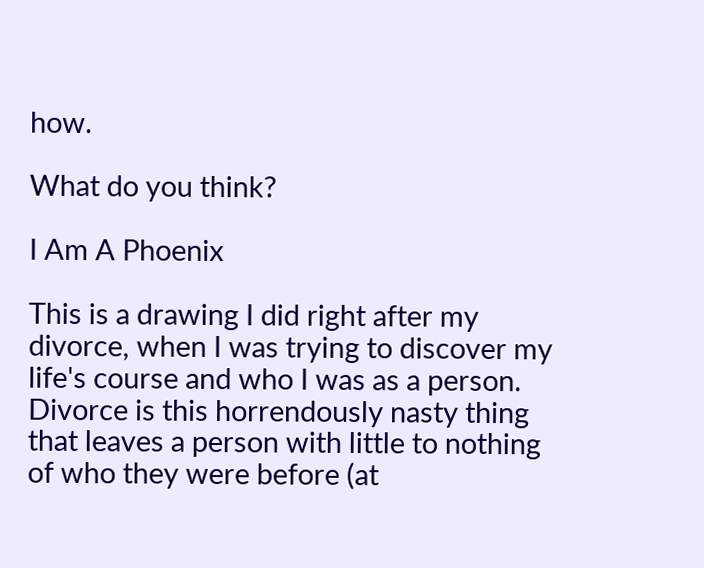how.

What do you think?

I Am A Phoenix

This is a drawing I did right after my divorce, when I was trying to discover my life's course and who I was as a person. Divorce is this horrendously nasty thing that leaves a person with little to nothing of who they were before (at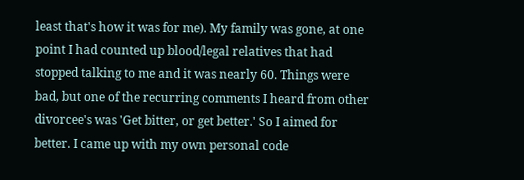least that's how it was for me). My family was gone, at one point I had counted up blood/legal relatives that had stopped talking to me and it was nearly 60. Things were bad, but one of the recurring comments I heard from other divorcee's was 'Get bitter, or get better.' So I aimed for better. I came up with my own personal code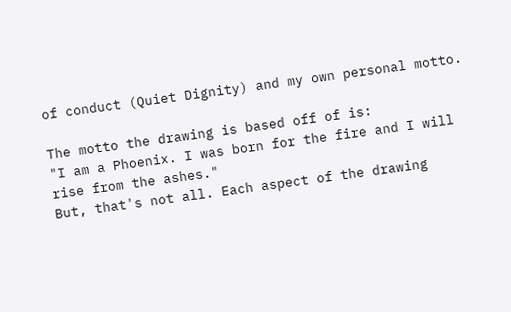of conduct (Quiet Dignity) and my own personal motto.

The motto the drawing is based off of is:
"I am a Phoenix. I was born for the fire and I will rise from the ashes."
But, that's not all. Each aspect of the drawing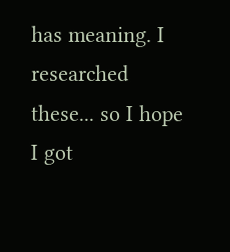has meaning. I researched these... so I hope I got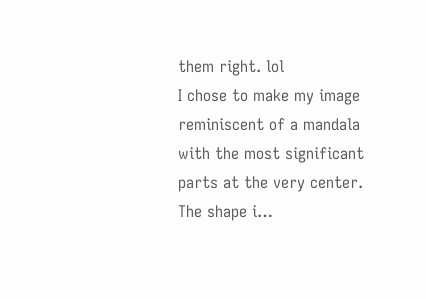them right. lol
I chose to make my image reminiscent of a mandala with the most significant parts at the very center. The shape i…